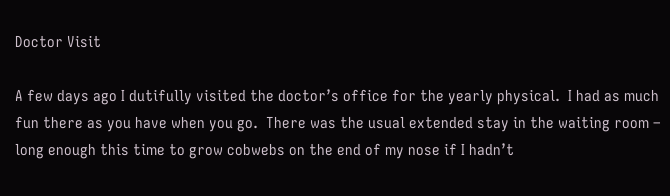Doctor Visit

A few days ago I dutifully visited the doctor’s office for the yearly physical.  I had as much fun there as you have when you go.  There was the usual extended stay in the waiting room – long enough this time to grow cobwebs on the end of my nose if I hadn’t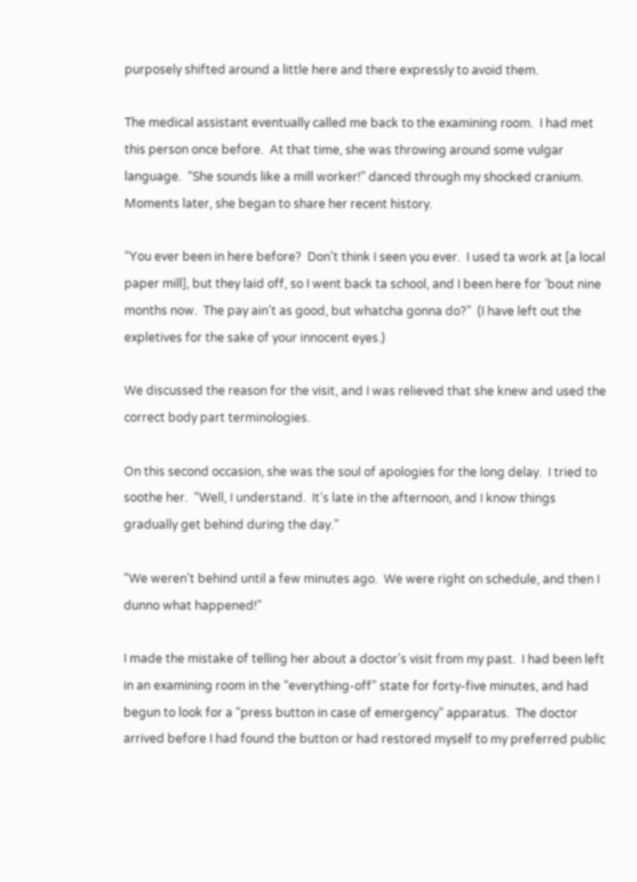purposely shifted around a little here and there expressly to avoid them.

The medical assistant eventually called me back to the examining room.  I had met this person once before.  At that time, she was throwing around some vulgar language.  “She sounds like a mill worker!” danced through my shocked cranium.  Moments later, she began to share her recent history.

“You ever been in here before?  Don’t think I seen you ever.  I used ta work at [a local paper mill], but they laid off, so I went back ta school, and I been here for ’bout nine months now.  The pay ain’t as good, but whatcha gonna do?”  (I have left out the expletives for the sake of your innocent eyes.)

We discussed the reason for the visit, and I was relieved that she knew and used the correct body part terminologies.

On this second occasion, she was the soul of apologies for the long delay.  I tried to soothe her.  “Well, I understand.  It’s late in the afternoon, and I know things gradually get behind during the day.”

“We weren’t behind until a few minutes ago.  We were right on schedule, and then I dunno what happened!”

I made the mistake of telling her about a doctor’s visit from my past.  I had been left in an examining room in the “everything-off” state for forty-five minutes, and had begun to look for a “press button in case of emergency” apparatus.  The doctor arrived before I had found the button or had restored myself to my preferred public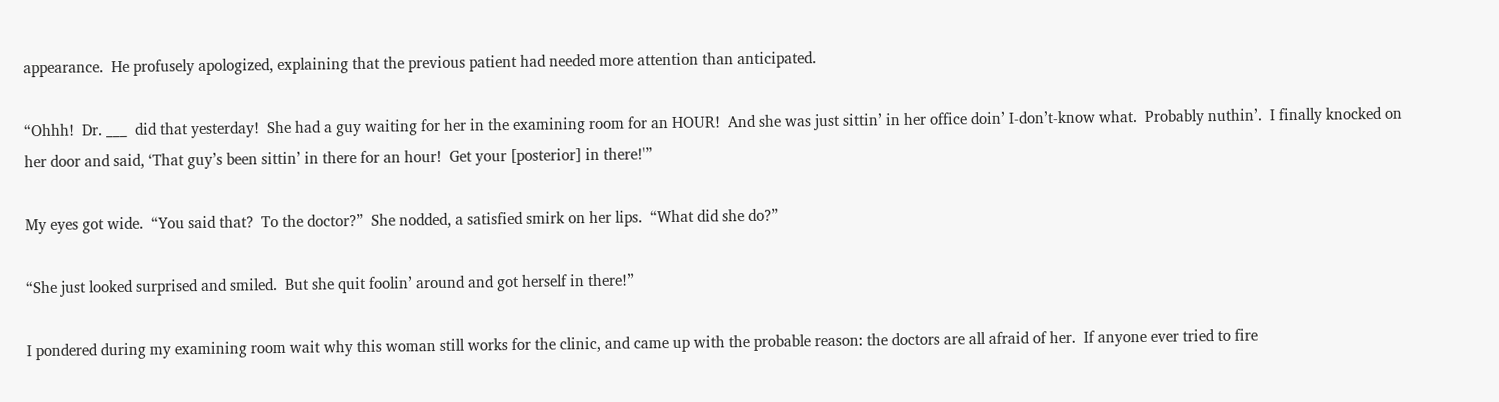appearance.  He profusely apologized, explaining that the previous patient had needed more attention than anticipated.

“Ohhh!  Dr. ___  did that yesterday!  She had a guy waiting for her in the examining room for an HOUR!  And she was just sittin’ in her office doin’ I-don’t-know what.  Probably nuthin’.  I finally knocked on her door and said, ‘That guy’s been sittin’ in there for an hour!  Get your [posterior] in there!'”

My eyes got wide.  “You said that?  To the doctor?”  She nodded, a satisfied smirk on her lips.  “What did she do?”

“She just looked surprised and smiled.  But she quit foolin’ around and got herself in there!”

I pondered during my examining room wait why this woman still works for the clinic, and came up with the probable reason: the doctors are all afraid of her.  If anyone ever tried to fire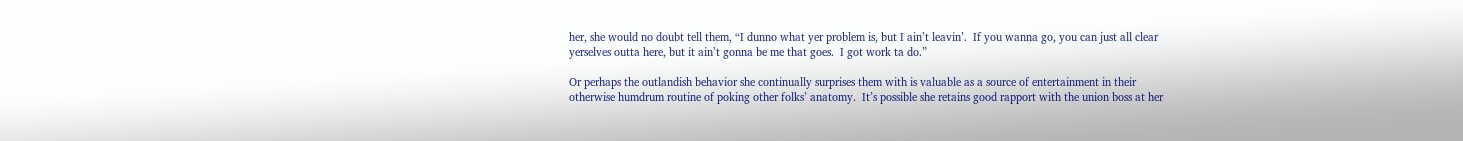her, she would no doubt tell them, “I dunno what yer problem is, but I ain’t leavin’.  If you wanna go, you can just all clear yerselves outta here, but it ain’t gonna be me that goes.  I got work ta do.”

Or perhaps the outlandish behavior she continually surprises them with is valuable as a source of entertainment in their otherwise humdrum routine of poking other folks’ anatomy.  It’s possible she retains good rapport with the union boss at her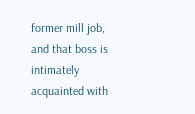former mill job, and that boss is intimately acquainted with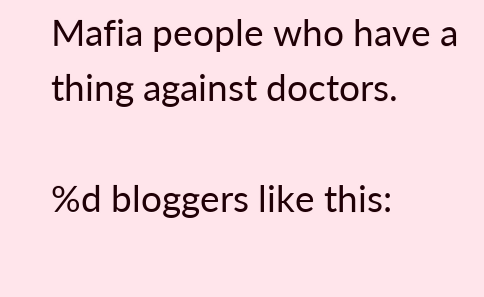Mafia people who have a thing against doctors.

%d bloggers like this: